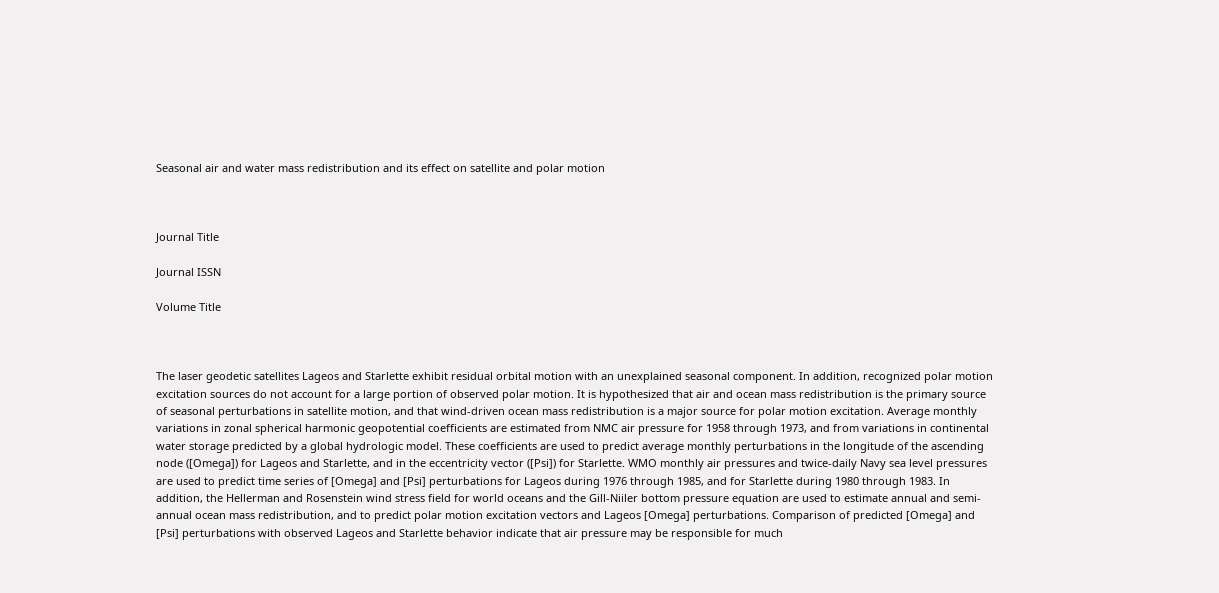Seasonal air and water mass redistribution and its effect on satellite and polar motion



Journal Title

Journal ISSN

Volume Title



The laser geodetic satellites Lageos and Starlette exhibit residual orbital motion with an unexplained seasonal component. In addition, recognized polar motion excitation sources do not account for a large portion of observed polar motion. It is hypothesized that air and ocean mass redistribution is the primary source of seasonal perturbations in satellite motion, and that wind-driven ocean mass redistribution is a major source for polar motion excitation. Average monthly variations in zonal spherical harmonic geopotential coefficients are estimated from NMC air pressure for 1958 through 1973, and from variations in continental water storage predicted by a global hydrologic model. These coefficients are used to predict average monthly perturbations in the longitude of the ascending node ([Omega]) for Lageos and Starlette, and in the eccentricity vector ([Psi]) for Starlette. WMO monthly air pressures and twice-daily Navy sea level pressures are used to predict time series of [Omega] and [Psi] perturbations for Lageos during 1976 through 1985, and for Starlette during 1980 through 1983. In addition, the Hellerman and Rosenstein wind stress field for world oceans and the Gill-Niiler bottom pressure equation are used to estimate annual and semi-annual ocean mass redistribution, and to predict polar motion excitation vectors and Lageos [Omega] perturbations. Comparison of predicted [Omega] and [Psi] perturbations with observed Lageos and Starlette behavior indicate that air pressure may be responsible for much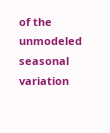of the unmodeled seasonal variation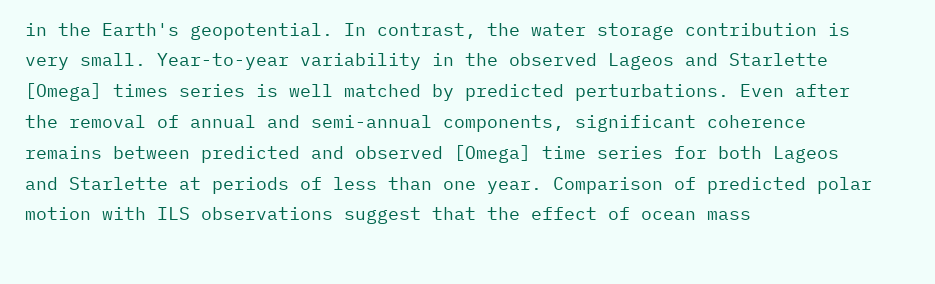in the Earth's geopotential. In contrast, the water storage contribution is very small. Year-to-year variability in the observed Lageos and Starlette [Omega] times series is well matched by predicted perturbations. Even after the removal of annual and semi-annual components, significant coherence remains between predicted and observed [Omega] time series for both Lageos and Starlette at periods of less than one year. Comparison of predicted polar motion with ILS observations suggest that the effect of ocean mass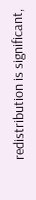redistribution is significant,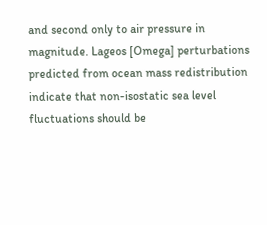and second only to air pressure in magnitude. Lageos [Omega] perturbations predicted from ocean mass redistribution indicate that non-isostatic sea level fluctuations should be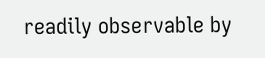readily observable by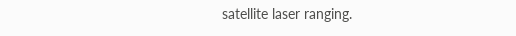satellite laser ranging.